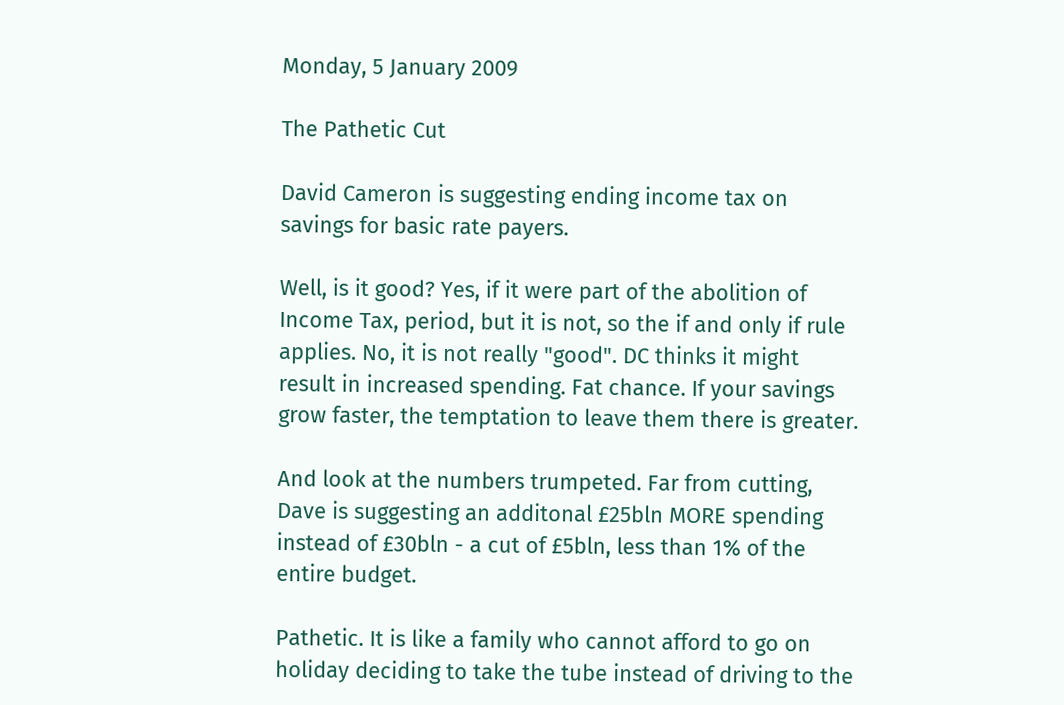Monday, 5 January 2009

The Pathetic Cut

David Cameron is suggesting ending income tax on savings for basic rate payers.

Well, is it good? Yes, if it were part of the abolition of Income Tax, period, but it is not, so the if and only if rule applies. No, it is not really "good". DC thinks it might result in increased spending. Fat chance. If your savings grow faster, the temptation to leave them there is greater.

And look at the numbers trumpeted. Far from cutting, Dave is suggesting an additonal £25bln MORE spending instead of £30bln - a cut of £5bln, less than 1% of the entire budget.

Pathetic. It is like a family who cannot afford to go on holiday deciding to take the tube instead of driving to the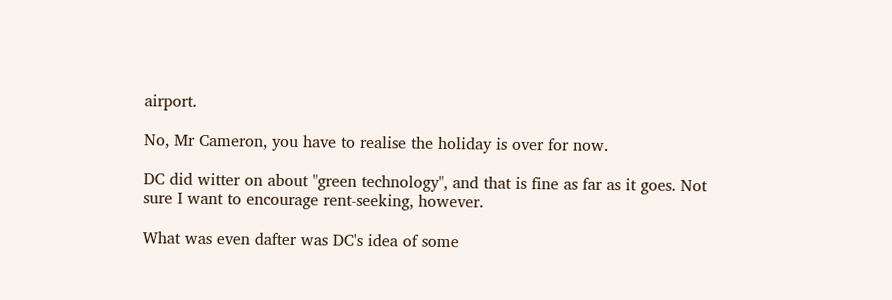airport.

No, Mr Cameron, you have to realise the holiday is over for now.

DC did witter on about "green technology", and that is fine as far as it goes. Not sure I want to encourage rent-seeking, however.

What was even dafter was DC's idea of some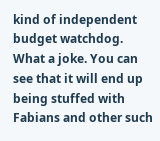kind of independent budget watchdog. What a joke. You can see that it will end up being stuffed with Fabians and other such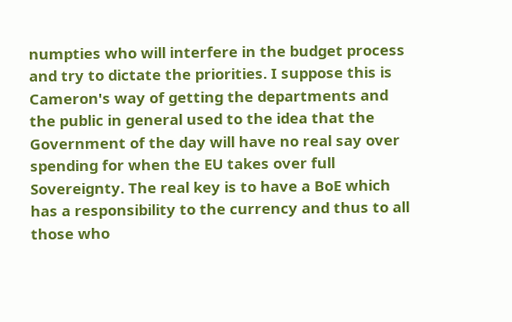numpties who will interfere in the budget process and try to dictate the priorities. I suppose this is Cameron's way of getting the departments and the public in general used to the idea that the Government of the day will have no real say over spending for when the EU takes over full Sovereignty. The real key is to have a BoE which has a responsibility to the currency and thus to all those who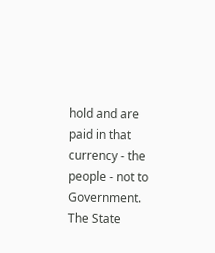hold and are paid in that currency - the people - not to Government. The State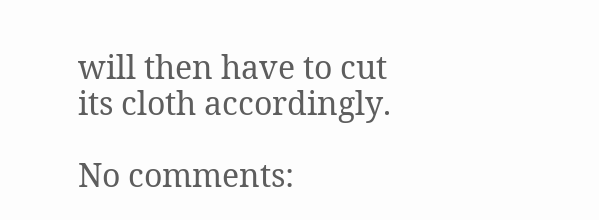will then have to cut its cloth accordingly.

No comments: